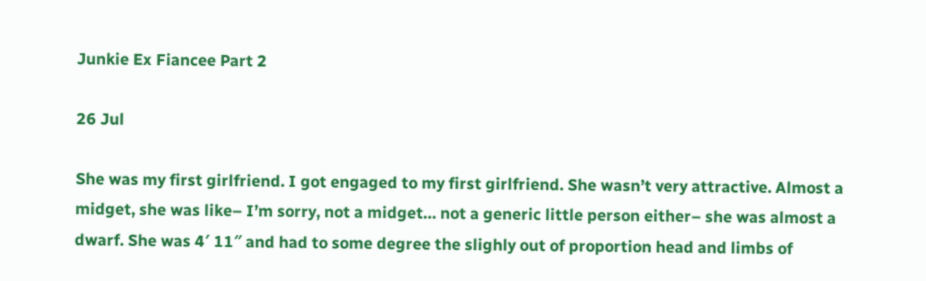Junkie Ex Fiancee Part 2

26 Jul

She was my first girlfriend. I got engaged to my first girlfriend. She wasn’t very attractive. Almost a midget, she was like– I’m sorry, not a midget… not a generic little person either– she was almost a dwarf. She was 4′ 11″ and had to some degree the slighly out of proportion head and limbs of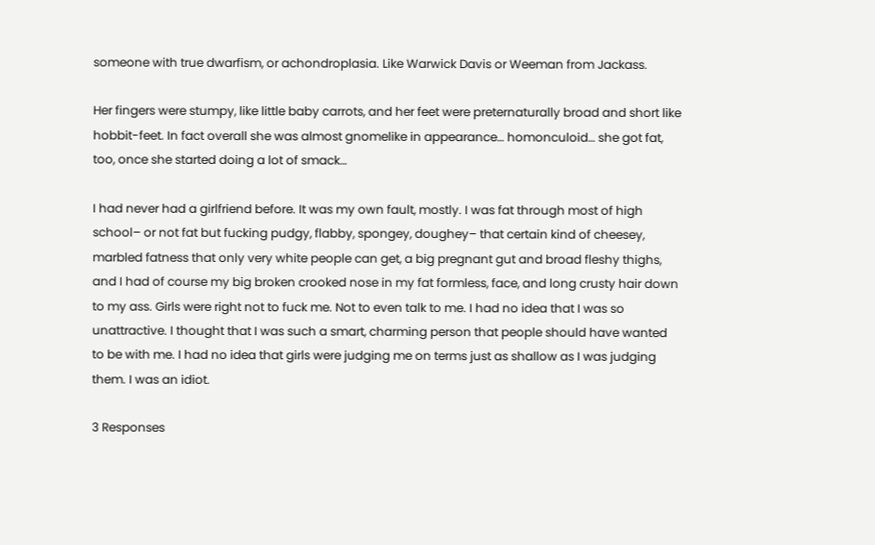someone with true dwarfism, or achondroplasia. Like Warwick Davis or Weeman from Jackass.

Her fingers were stumpy, like little baby carrots, and her feet were preternaturally broad and short like hobbit-feet. In fact overall she was almost gnomelike in appearance… homonculoid… she got fat, too, once she started doing a lot of smack…

I had never had a girlfriend before. It was my own fault, mostly. I was fat through most of high school– or not fat but fucking pudgy, flabby, spongey, doughey– that certain kind of cheesey, marbled fatness that only very white people can get, a big pregnant gut and broad fleshy thighs, and I had of course my big broken crooked nose in my fat formless, face, and long crusty hair down to my ass. Girls were right not to fuck me. Not to even talk to me. I had no idea that I was so unattractive. I thought that I was such a smart, charming person that people should have wanted to be with me. I had no idea that girls were judging me on terms just as shallow as I was judging them. I was an idiot.

3 Responses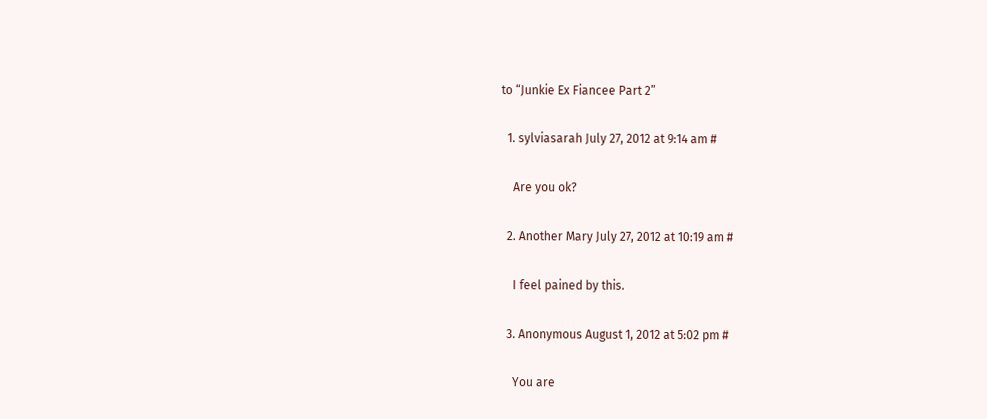to “Junkie Ex Fiancee Part 2”

  1. sylviasarah July 27, 2012 at 9:14 am #

    Are you ok?

  2. Another Mary July 27, 2012 at 10:19 am #

    I feel pained by this.

  3. Anonymous August 1, 2012 at 5:02 pm #

    You are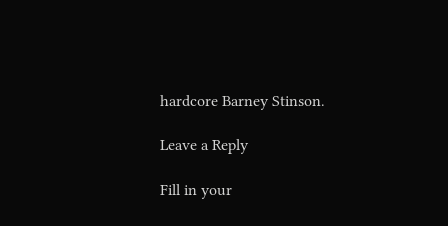hardcore Barney Stinson.

Leave a Reply

Fill in your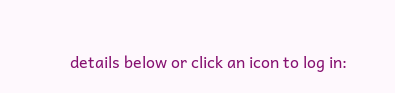details below or click an icon to log in: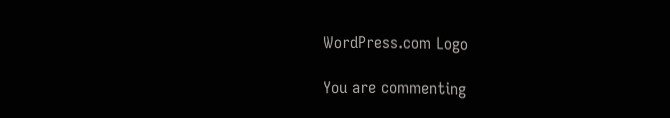WordPress.com Logo

You are commenting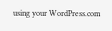using your WordPress.com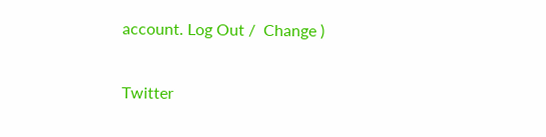account. Log Out /  Change )

Twitter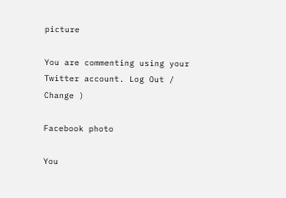picture

You are commenting using your Twitter account. Log Out /  Change )

Facebook photo

You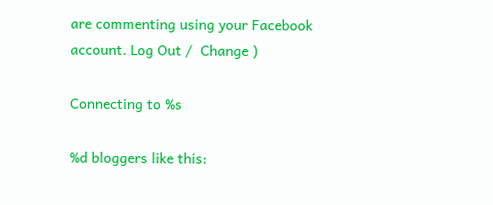are commenting using your Facebook account. Log Out /  Change )

Connecting to %s

%d bloggers like this: